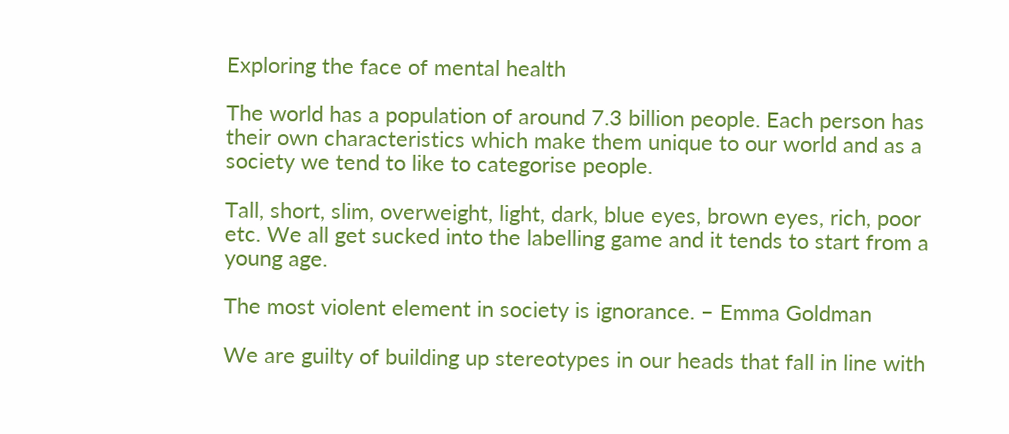Exploring the face of mental health

The world has a population of around 7.3 billion people. Each person has their own characteristics which make them unique to our world and as a society we tend to like to categorise people.

Tall, short, slim, overweight, light, dark, blue eyes, brown eyes, rich, poor etc. We all get sucked into the labelling game and it tends to start from a young age.

The most violent element in society is ignorance. – Emma Goldman

We are guilty of building up stereotypes in our heads that fall in line with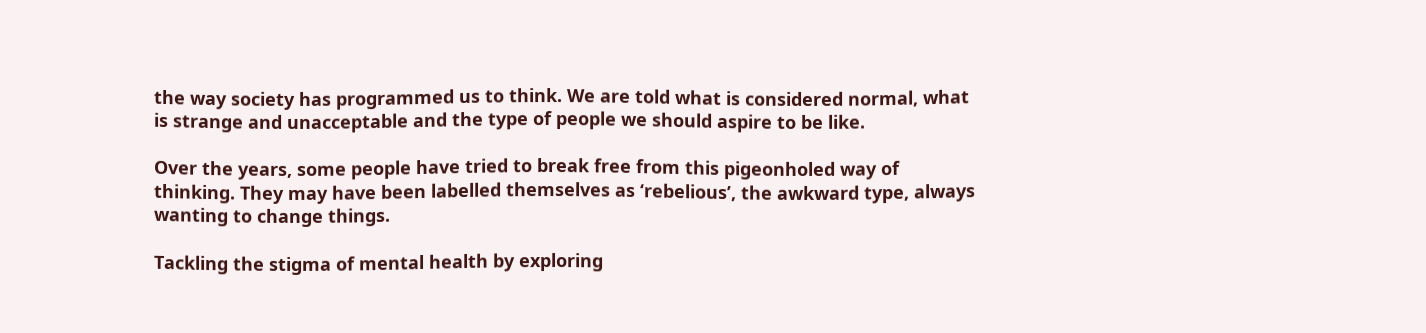the way society has programmed us to think. We are told what is considered normal, what is strange and unacceptable and the type of people we should aspire to be like.

Over the years, some people have tried to break free from this pigeonholed way of thinking. They may have been labelled themselves as ‘rebelious’, the awkward type, always wanting to change things.

Tackling the stigma of mental health by exploring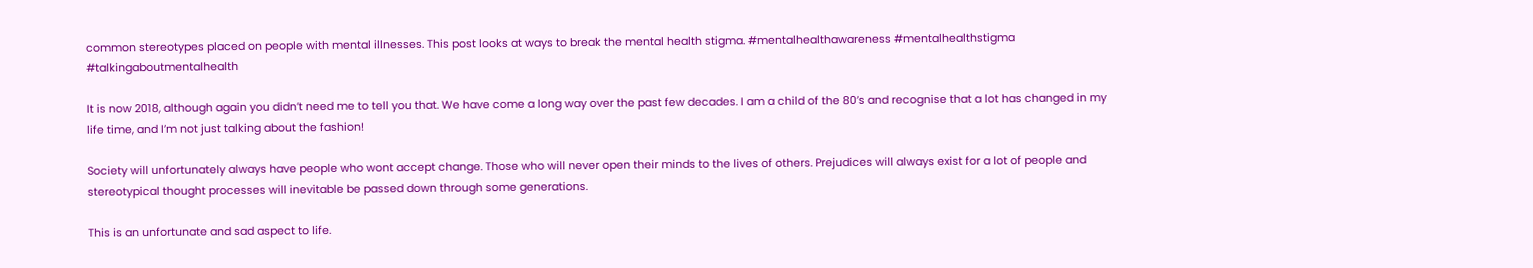common stereotypes placed on people with mental illnesses. This post looks at ways to break the mental health stigma. #mentalhealthawareness #mentalhealthstigma #talkingaboutmentalhealth

It is now 2018, although again you didn’t need me to tell you that. We have come a long way over the past few decades. I am a child of the 80’s and recognise that a lot has changed in my life time, and I’m not just talking about the fashion!

Society will unfortunately always have people who wont accept change. Those who will never open their minds to the lives of others. Prejudices will always exist for a lot of people and stereotypical thought processes will inevitable be passed down through some generations.

This is an unfortunate and sad aspect to life.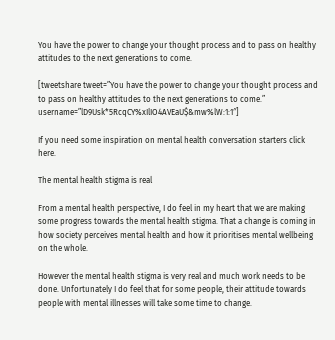You have the power to change your thought process and to pass on healthy attitudes to the next generations to come.

[tweetshare tweet=”You have the power to change your thought process and to pass on healthy attitudes to the next generations to come.” username=”lD9Usk*5RcqCY%xIlIO4AVEaU$&mw%lW:1:1″]

If you need some inspiration on mental health conversation starters click here.

The mental health stigma is real

From a mental health perspective, I do feel in my heart that we are making some progress towards the mental health stigma. That a change is coming in how society perceives mental health and how it prioritises mental wellbeing on the whole.

However the mental health stigma is very real and much work needs to be done. Unfortunately I do feel that for some people, their attitude towards people with mental illnesses will take some time to change.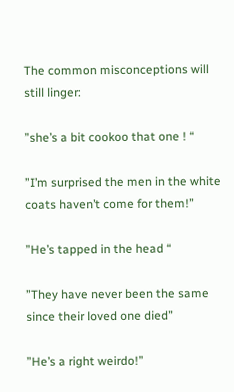The common misconceptions will still linger:

”she’s a bit cookoo that one ! “

”I’m surprised the men in the white coats haven’t come for them!”

”He’s tapped in the head “

”They have never been the same since their loved one died”

”He’s a right weirdo!”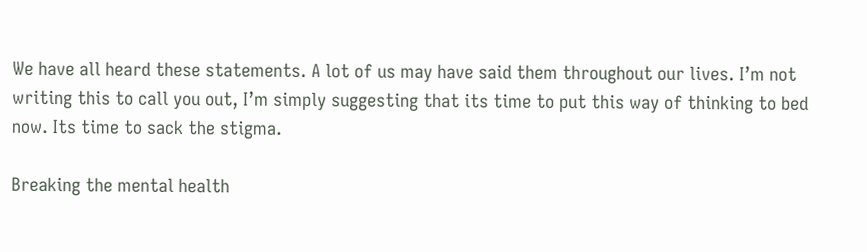We have all heard these statements. A lot of us may have said them throughout our lives. I’m not writing this to call you out, I’m simply suggesting that its time to put this way of thinking to bed now. Its time to sack the stigma.

Breaking the mental health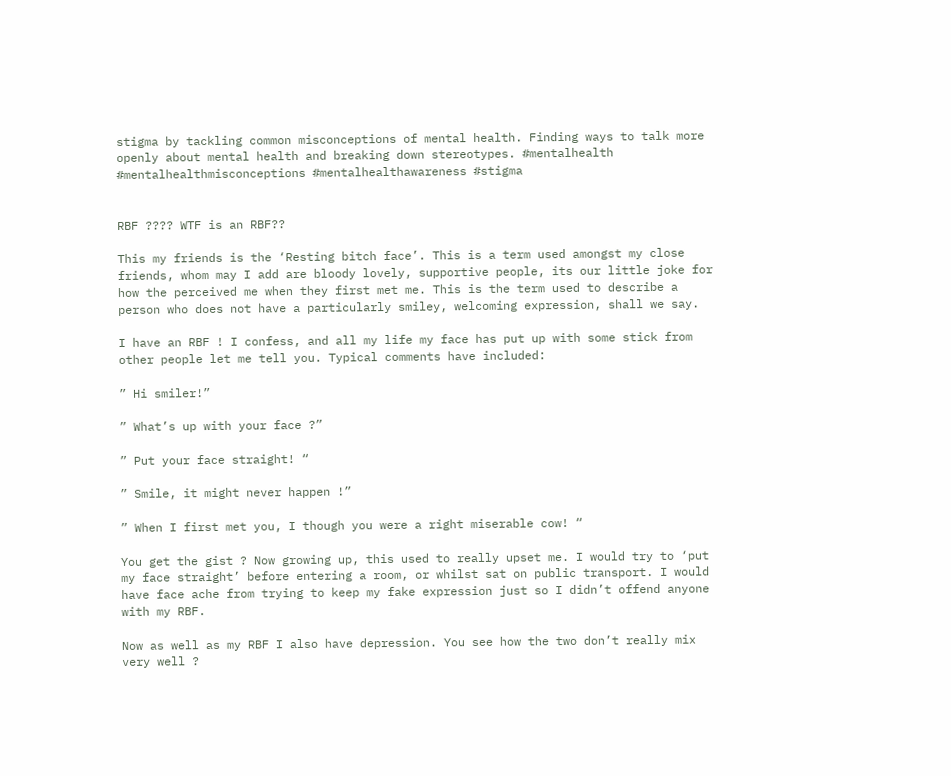stigma by tackling common misconceptions of mental health. Finding ways to talk more openly about mental health and breaking down stereotypes. #mentalhealth #mentalhealthmisconceptions #mentalhealthawareness #stigma


RBF ???? WTF is an RBF??

This my friends is the ‘Resting bitch face’. This is a term used amongst my close friends, whom may I add are bloody lovely, supportive people, its our little joke for how the perceived me when they first met me. This is the term used to describe a person who does not have a particularly smiley, welcoming expression, shall we say.

I have an RBF ! I confess, and all my life my face has put up with some stick from other people let me tell you. Typical comments have included:

” Hi smiler!”

” What’s up with your face ?”

” Put your face straight! “

” Smile, it might never happen !”

” When I first met you, I though you were a right miserable cow! “

You get the gist ? Now growing up, this used to really upset me. I would try to ‘put my face straight’ before entering a room, or whilst sat on public transport. I would have face ache from trying to keep my fake expression just so I didn’t offend anyone with my RBF.

Now as well as my RBF I also have depression. You see how the two don’t really mix very well ?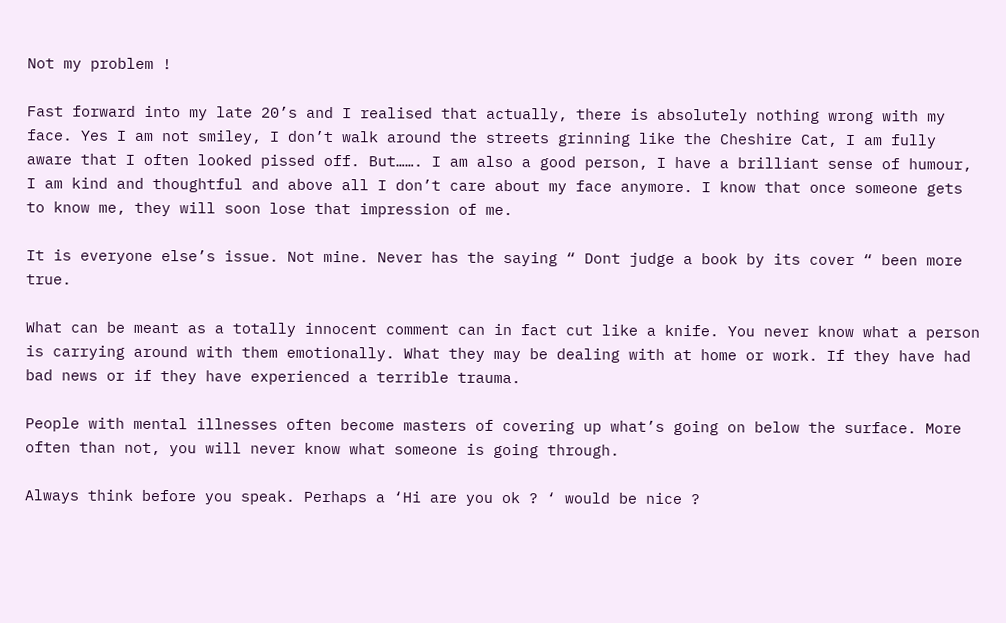Not my problem !

Fast forward into my late 20’s and I realised that actually, there is absolutely nothing wrong with my face. Yes I am not smiley, I don’t walk around the streets grinning like the Cheshire Cat, I am fully aware that I often looked pissed off. But……. I am also a good person, I have a brilliant sense of humour, I am kind and thoughtful and above all I don’t care about my face anymore. I know that once someone gets to know me, they will soon lose that impression of me.

It is everyone else’s issue. Not mine. Never has the saying “ Dont judge a book by its cover “ been more true.

What can be meant as a totally innocent comment can in fact cut like a knife. You never know what a person is carrying around with them emotionally. What they may be dealing with at home or work. If they have had bad news or if they have experienced a terrible trauma.

People with mental illnesses often become masters of covering up what’s going on below the surface. More often than not, you will never know what someone is going through.

Always think before you speak. Perhaps a ‘Hi are you ok ? ‘ would be nice ?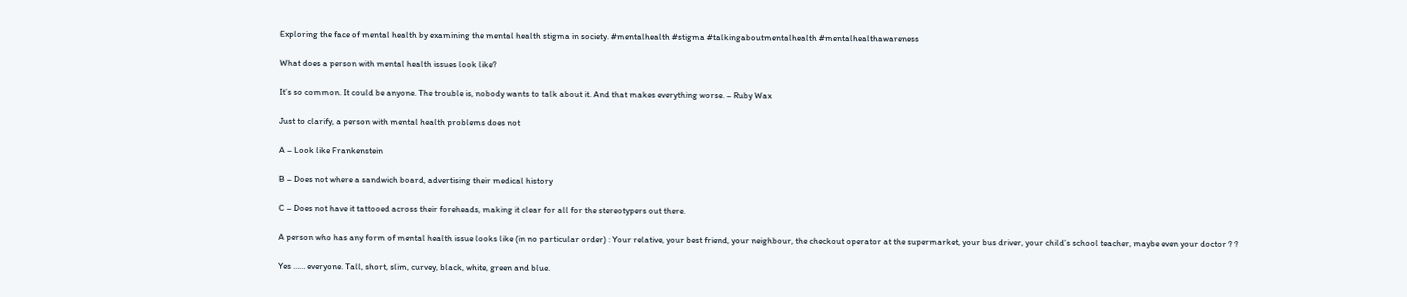Exploring the face of mental health by examining the mental health stigma in society. #mentalhealth #stigma #talkingaboutmentalhealth #mentalhealthawareness

What does a person with mental health issues look like?

It’s so common. It could be anyone. The trouble is, nobody wants to talk about it. And that makes everything worse. – Ruby Wax

Just to clarify, a person with mental health problems does not

A – Look like Frankenstein

B – Does not where a sandwich board, advertising their medical history

C – Does not have it tattooed across their foreheads, making it clear for all for the stereotypers out there.

A person who has any form of mental health issue looks like (in no particular order) : Your relative, your best friend, your neighbour, the checkout operator at the supermarket, your bus driver, your child’s school teacher, maybe even your doctor ? ?

Yes …… everyone. Tall, short, slim, curvey, black, white, green and blue.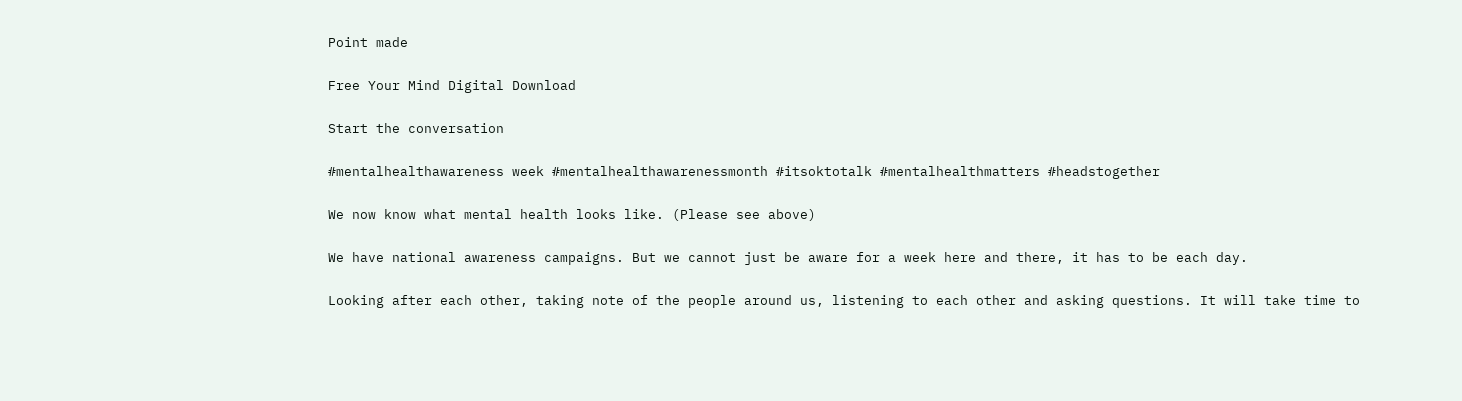Point made

Free Your Mind Digital Download

Start the conversation

#mentalhealthawareness week #mentalhealthawarenessmonth #itsoktotalk #mentalhealthmatters #headstogether

We now know what mental health looks like. (Please see above)

We have national awareness campaigns. But we cannot just be aware for a week here and there, it has to be each day.

Looking after each other, taking note of the people around us, listening to each other and asking questions. It will take time to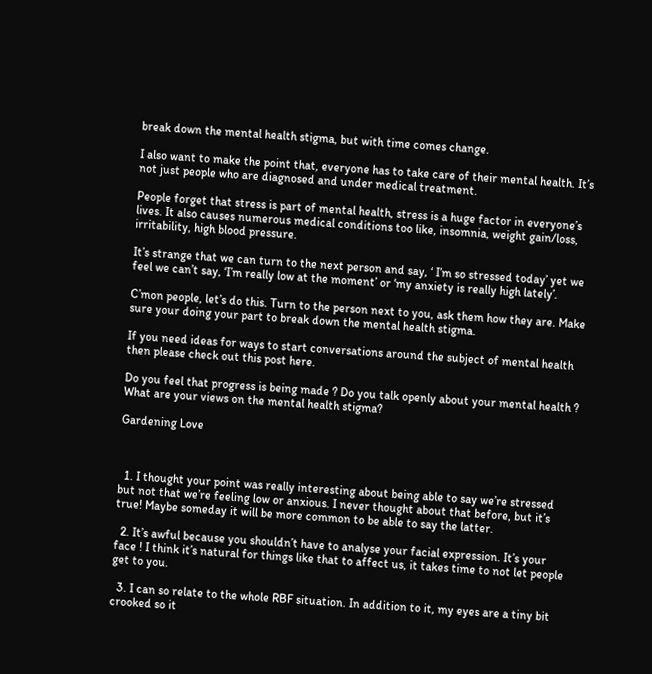break down the mental health stigma, but with time comes change.

I also want to make the point that, everyone has to take care of their mental health. It’s not just people who are diagnosed and under medical treatment.

People forget that stress is part of mental health, stress is a huge factor in everyone’s lives. It also causes numerous medical conditions too like, insomnia, weight gain/loss, irritability, high blood pressure.

It’s strange that we can turn to the next person and say, ‘ I’m so stressed today’ yet we feel we can’t say, ‘I’m really low at the moment’ or ‘my anxiety is really high lately’.

C’mon people, let’s do this. Turn to the person next to you, ask them how they are. Make sure your doing your part to break down the mental health stigma.

If you need ideas for ways to start conversations around the subject of mental health then please check out this post here.

Do you feel that progress is being made ? Do you talk openly about your mental health ? What are your views on the mental health stigma?

Gardening Love



  1. I thought your point was really interesting about being able to say we’re stressed but not that we’re feeling low or anxious. I never thought about that before, but it’s true! Maybe someday it will be more common to be able to say the latter.

  2. It’s awful because you shouldn’t have to analyse your facial expression. It’s your face ! I think it’s natural for things like that to affect us, it takes time to not let people get to you.

  3. I can so relate to the whole RBF situation. In addition to it, my eyes are a tiny bit crooked so it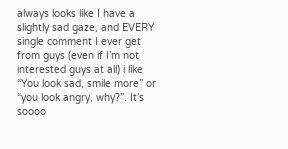always looks like I have a slightly sad gaze, and EVERY single comment I ever get from guys (even if I’m not interested guys at all) i like “You look sad, smile more” or “you look angry, why?”. It’s soooo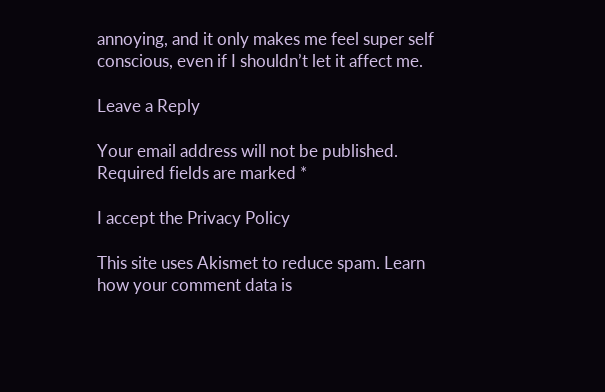annoying, and it only makes me feel super self conscious, even if I shouldn’t let it affect me.

Leave a Reply

Your email address will not be published. Required fields are marked *

I accept the Privacy Policy

This site uses Akismet to reduce spam. Learn how your comment data is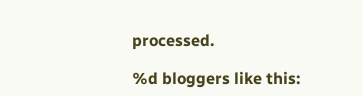processed.

%d bloggers like this: